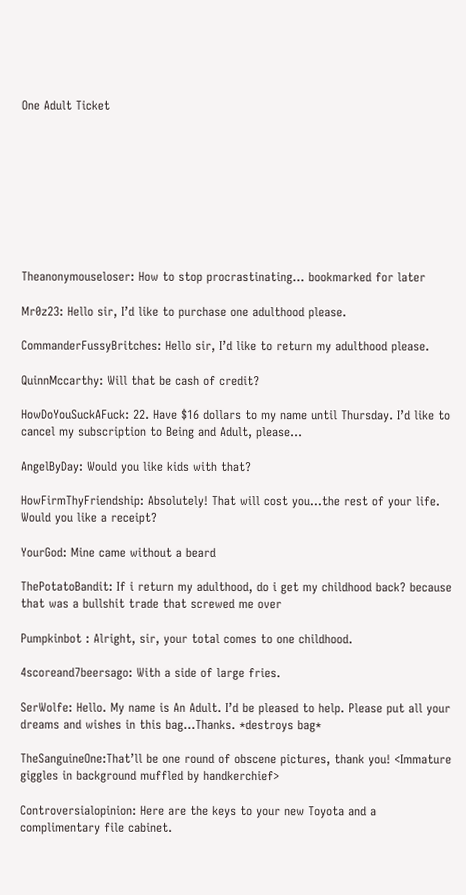One Adult Ticket









Theanonymouseloser: How to stop procrastinating… bookmarked for later

Mr0z23: Hello sir, I’d like to purchase one adulthood please.

CommanderFussyBritches: Hello sir, I’d like to return my adulthood please.

QuinnMccarthy: Will that be cash of credit?

HowDoYouSuckAFuck: 22. Have $16 dollars to my name until Thursday. I’d like to cancel my subscription to Being and Adult, please…

AngelByDay: Would you like kids with that?

HowFirmThyFriendship: Absolutely! That will cost you…the rest of your life. Would you like a receipt?

YourGod: Mine came without a beard

ThePotatoBandit: If i return my adulthood, do i get my childhood back? because that was a bullshit trade that screwed me over

Pumpkinbot : Alright, sir, your total comes to one childhood.

4scoreand7beersago: With a side of large fries.

SerWolfe: Hello. My name is An Adult. I’d be pleased to help. Please put all your dreams and wishes in this bag…Thanks. *destroys bag*

TheSanguineOne:That’ll be one round of obscene pictures, thank you! <Immature giggles in background muffled by handkerchief>

Controversialopinion: Here are the keys to your new Toyota and a complimentary file cabinet.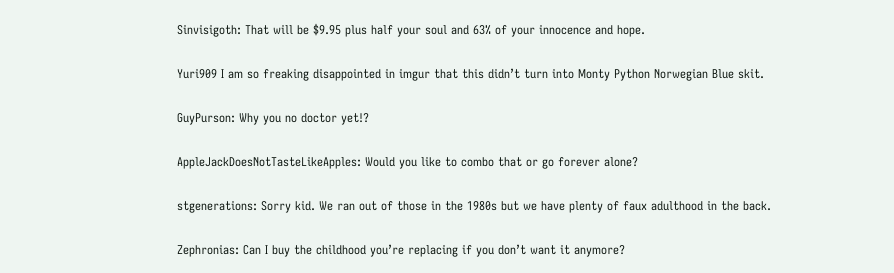Sinvisigoth: That will be $9.95 plus half your soul and 63% of your innocence and hope.

Yuri909 I am so freaking disappointed in imgur that this didn’t turn into Monty Python Norwegian Blue skit.

GuyPurson: Why you no doctor yet!?

AppleJackDoesNotTasteLikeApples: Would you like to combo that or go forever alone?

stgenerations: Sorry kid. We ran out of those in the 1980s but we have plenty of faux adulthood in the back.

Zephronias: Can I buy the childhood you’re replacing if you don’t want it anymore?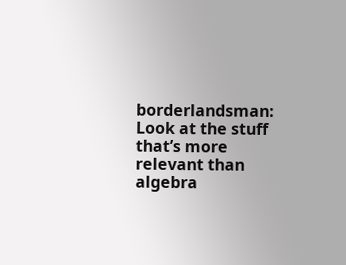borderlandsman: Look at the stuff that’s more relevant than algebra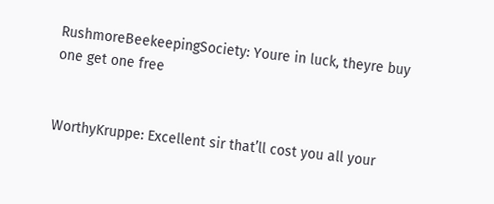RushmoreBeekeepingSociety: Youre in luck, theyre buy one get one free


WorthyKruppe: Excellent sir that’ll cost you all your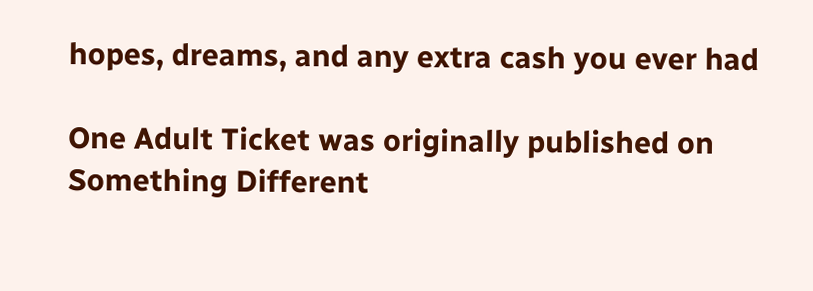hopes, dreams, and any extra cash you ever had

One Adult Ticket was originally published on Something Different